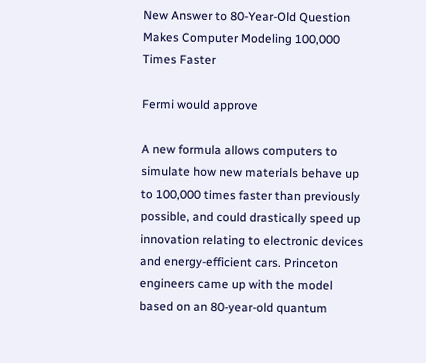New Answer to 80-Year-Old Question Makes Computer Modeling 100,000 Times Faster

Fermi would approve

A new formula allows computers to simulate how new materials behave up to 100,000 times faster than previously possible, and could drastically speed up innovation relating to electronic devices and energy-efficient cars. Princeton engineers came up with the model based on an 80-year-old quantum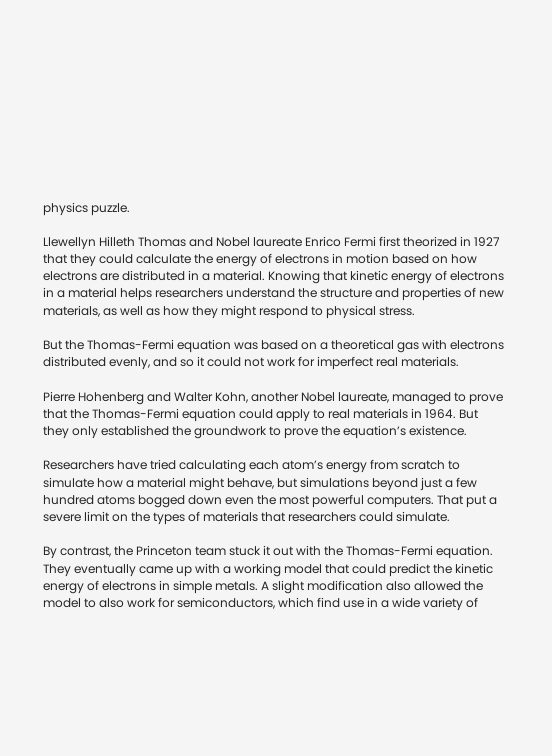physics puzzle.

Llewellyn Hilleth Thomas and Nobel laureate Enrico Fermi first theorized in 1927 that they could calculate the energy of electrons in motion based on how electrons are distributed in a material. Knowing that kinetic energy of electrons in a material helps researchers understand the structure and properties of new materials, as well as how they might respond to physical stress.

But the Thomas-Fermi equation was based on a theoretical gas with electrons distributed evenly, and so it could not work for imperfect real materials.

Pierre Hohenberg and Walter Kohn, another Nobel laureate, managed to prove that the Thomas-Fermi equation could apply to real materials in 1964. But they only established the groundwork to prove the equation’s existence.

Researchers have tried calculating each atom’s energy from scratch to simulate how a material might behave, but simulations beyond just a few hundred atoms bogged down even the most powerful computers. That put a severe limit on the types of materials that researchers could simulate.

By contrast, the Princeton team stuck it out with the Thomas-Fermi equation. They eventually came up with a working model that could predict the kinetic energy of electrons in simple metals. A slight modification also allowed the model to also work for semiconductors, which find use in a wide variety of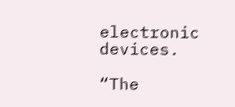electronic devices.

“The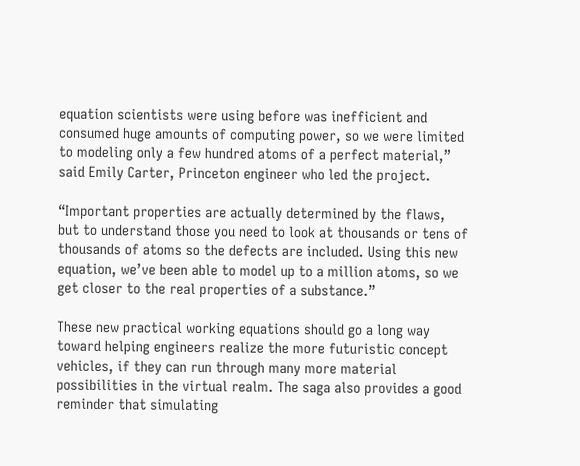equation scientists were using before was inefficient and consumed huge amounts of computing power, so we were limited to modeling only a few hundred atoms of a perfect material,” said Emily Carter, Princeton engineer who led the project.

“Important properties are actually determined by the flaws, but to understand those you need to look at thousands or tens of thousands of atoms so the defects are included. Using this new equation, we’ve been able to model up to a million atoms, so we get closer to the real properties of a substance.”

These new practical working equations should go a long way toward helping engineers realize the more futuristic concept vehicles, if they can run through many more material possibilities in the virtual realm. The saga also provides a good reminder that simulating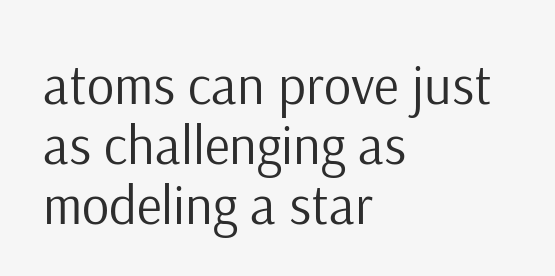atoms can prove just as challenging as modeling a star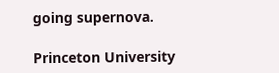going supernova.

Princeton University